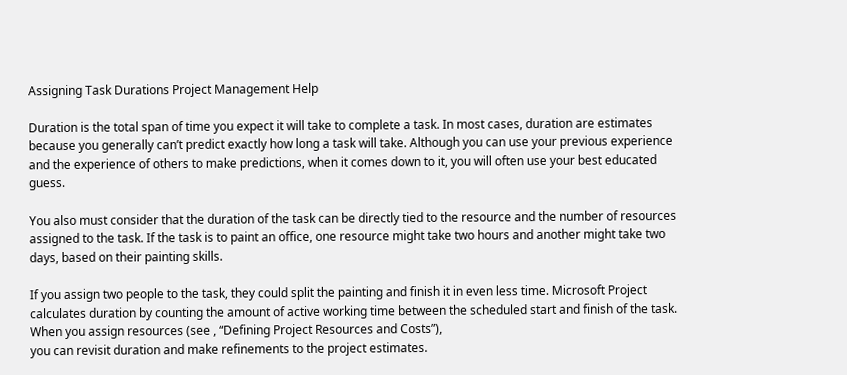Assigning Task Durations Project Management Help

Duration is the total span of time you expect it will take to complete a task. In most cases, duration are estimates because you generally can’t predict exactly how long a task will take. Although you can use your previous experience and the experience of others to make predictions, when it comes down to it, you will often use your best educated guess.

You also must consider that the duration of the task can be directly tied to the resource and the number of resources assigned to the task. If the task is to paint an office, one resource might take two hours and another might take two days, based on their painting skills.

If you assign two people to the task, they could split the painting and finish it in even less time. Microsoft Project calculates duration by counting the amount of active working time between the scheduled start and finish of the task. When you assign resources (see , “Defining Project Resources and Costs”),
you can revisit duration and make refinements to the project estimates.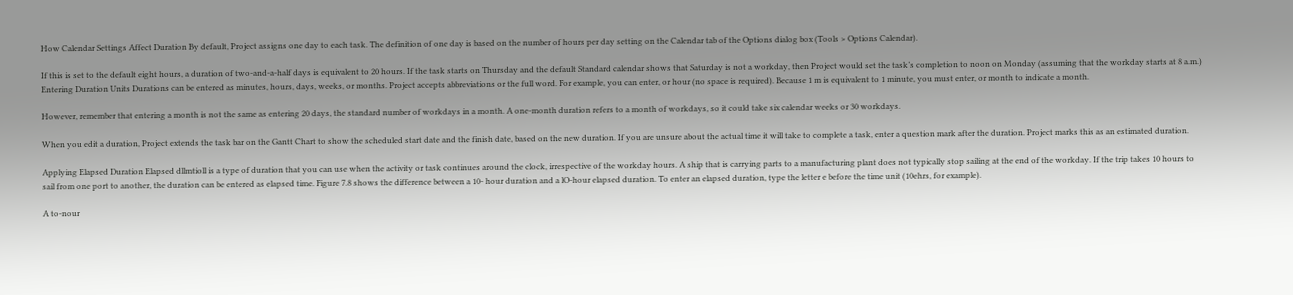How Calendar Settings Affect Duration By default, Project assigns one day to each task. The definition of one day is based on the number of hours per day setting on the Calendar tab of the Options dialog box (Tools > Options Calendar).

If this is set to the default eight hours, a duration of two-and-a-half days is equivalent to 20 hours. If the task starts on Thursday and the default Standard calendar shows that Saturday is not a workday, then Project would set the task’s completion to noon on Monday (assuming that the workday starts at 8 a.m.) Entering Duration Units Durations can be entered as minutes, hours, days, weeks, or months. Project accepts abbreviations or the full word. For example, you can enter, or hour (no space is required). Because 1 m is equivalent to 1 minute, you must enter, or month to indicate a month.

However, remember that entering a month is not the same as entering 20 days, the standard number of workdays in a month. A one-month duration refers to a month of workdays, so it could take six calendar weeks or 30 workdays.

When you edit a duration, Project extends the task bar on the Gantt Chart to show the scheduled start date and the finish date, based on the new duration. If you are unsure about the actual time it will take to complete a task, enter a question mark after the duration. Project marks this as an estimated duration.

Applying Elapsed Duration Elapsed dllmtioll is a type of duration that you can use when the activity or task continues around the clock, irrespective of the workday hours. A ship that is carrying parts to a manufacturing plant does not typically stop sailing at the end of the workday. If the trip takes 10 hours to sail from one port to another, the duration can be entered as elapsed time. Figure 7.8 shows the difference between a 10- hour duration and a lO-hour elapsed duration. To enter an elapsed duration, type the letter e before the time unit (10ehrs, for example).

A to-nour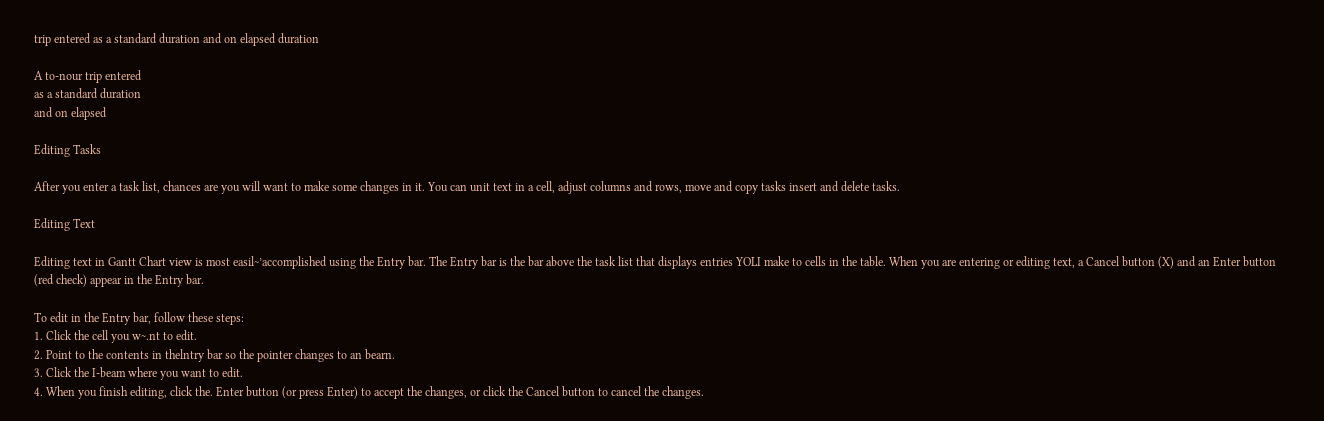trip entered as a standard duration and on elapsed duration

A to-nour trip entered
as a standard duration
and on elapsed

Editing Tasks

After you enter a task list, chances are you will want to make some changes in it. You can unit text in a cell, adjust columns and rows, move and copy tasks insert and delete tasks.

Editing Text

Editing text in Gantt Chart view is most easil~’accomplished using the Entry bar. The Entry bar is the bar above the task list that displays entries YOLI make to cells in the table. When you are entering or editing text, a Cancel button (X) and an Enter button
(red check) appear in the Entry bar.

To edit in the Entry bar, follow these steps:
1. Click the cell you w~.nt to edit.
2. Point to the contents in thelntry bar so the pointer changes to an bearn.
3. Click the I-beam where you want to edit.
4. When you finish editing, click the. Enter button (or press Enter) to accept the changes, or click the Cancel button to cancel the changes.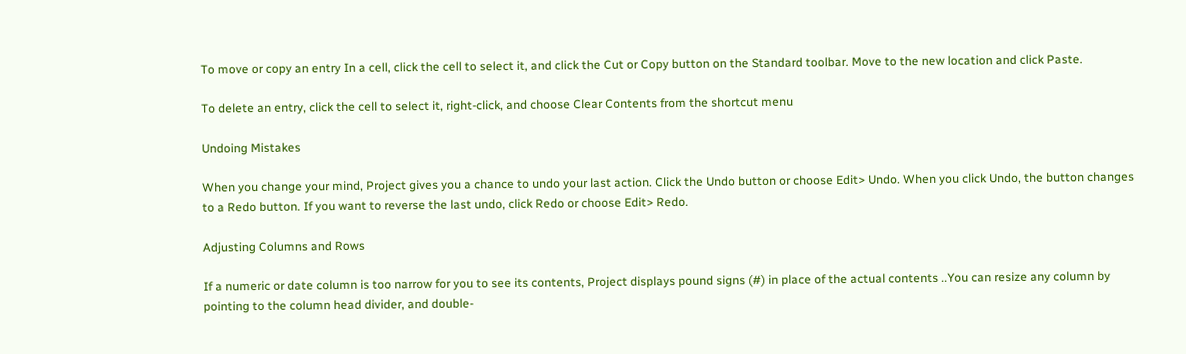To move or copy an entry In a cell, click the cell to select it, and click the Cut or Copy button on the Standard toolbar. Move to the new location and click Paste.

To delete an entry, click the cell to select it, right-click, and choose Clear Contents from the shortcut menu

Undoing Mistakes

When you change your mind, Project gives you a chance to undo your last action. Click the Undo button or choose Edit> Undo. When you click Undo, the button changes to a Redo button. If you want to reverse the last undo, click Redo or choose Edit> Redo.

Adjusting Columns and Rows

If a numeric or date column is too narrow for you to see its contents, Project displays pound signs (#) in place of the actual contents ..You can resize any column by pointing to the column head divider, and double-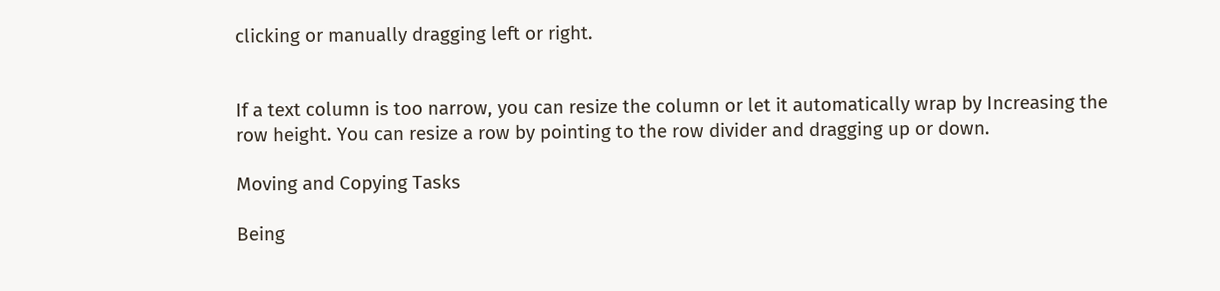clicking or manually dragging left or right.


If a text column is too narrow, you can resize the column or let it automatically wrap by Increasing the row height. You can resize a row by pointing to the row divider and dragging up or down.

Moving and Copying Tasks

Being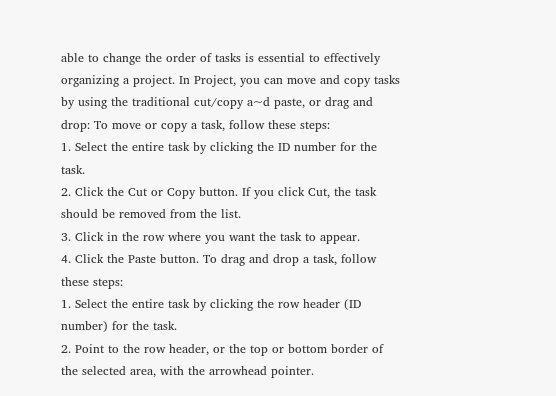able to change the order of tasks is essential to effectively organizing a project. In Project, you can move and copy tasks by using the traditional cut/copy a~d paste, or drag and drop: To move or copy a task, follow these steps:
1. Select the entire task by clicking the ID number for the task.
2. Click the Cut or Copy button. If you click Cut, the task should be removed from the list.
3. Click in the row where you want the task to appear.
4. Click the Paste button. To drag and drop a task, follow these steps:
1. Select the entire task by clicking the row header (ID number) for the task.
2. Point to the row header, or the top or bottom border of the selected area, with the arrowhead pointer.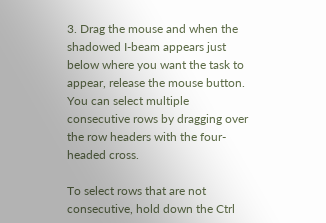3. Drag the mouse and when the shadowed I-beam appears just below where you want the task to appear, release the mouse button. You can select multiple consecutive rows by dragging over the row headers with the four-headed cross.

To select rows that are not consecutive, hold down the Ctrl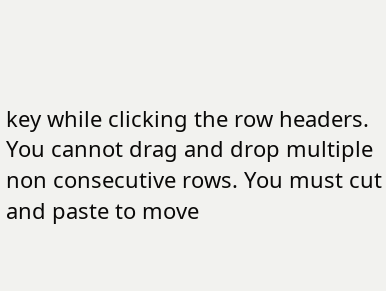key while clicking the row headers. You cannot drag and drop multiple non consecutive rows. You must cut and paste to move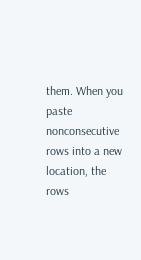them. When you paste nonconsecutive rows into a new location, the rows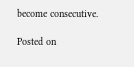become consecutive.

Posted on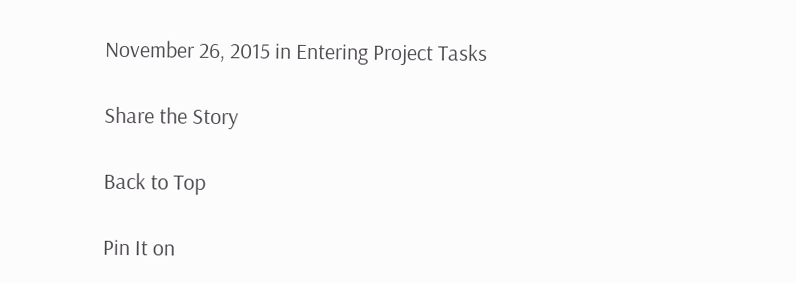November 26, 2015 in Entering Project Tasks

Share the Story

Back to Top

Pin It on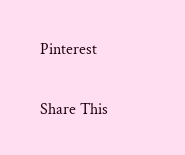Pinterest

Share This